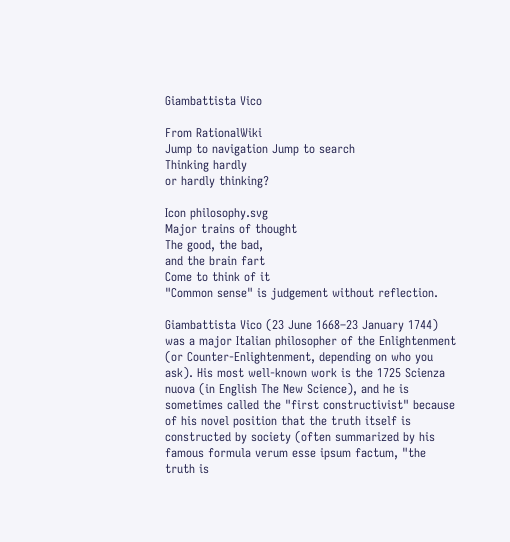Giambattista Vico

From RationalWiki
Jump to navigation Jump to search
Thinking hardly
or hardly thinking?

Icon philosophy.svg
Major trains of thought
The good, the bad,
and the brain fart
Come to think of it
"Common sense" is judgement without reflection.

Giambattista Vico (23 June 1668–23 January 1744) was a major Italian philosopher of the Enlightenment (or Counter-Enlightenment, depending on who you ask). His most well-known work is the 1725 Scienza nuova (in English The New Science), and he is sometimes called the "first constructivist" because of his novel position that the truth itself is constructed by society (often summarized by his famous formula verum esse ipsum factum, "the truth is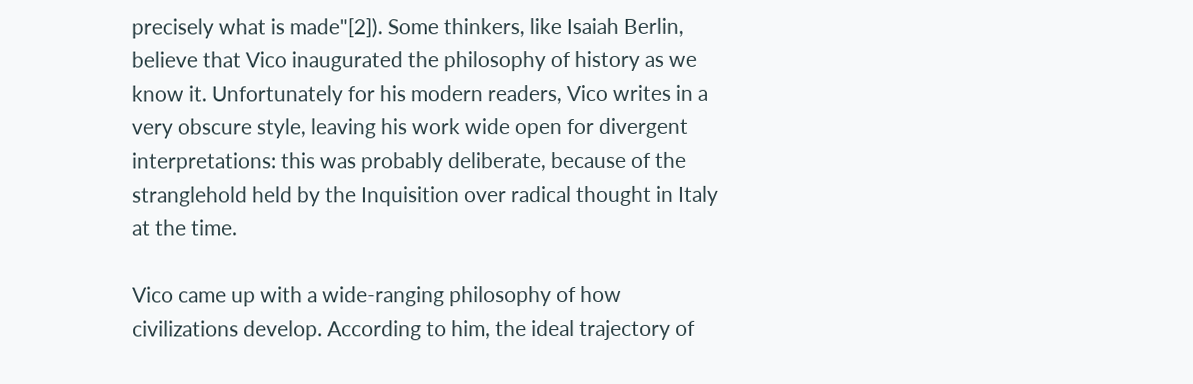precisely what is made"[2]). Some thinkers, like Isaiah Berlin, believe that Vico inaugurated the philosophy of history as we know it. Unfortunately for his modern readers, Vico writes in a very obscure style, leaving his work wide open for divergent interpretations: this was probably deliberate, because of the stranglehold held by the Inquisition over radical thought in Italy at the time.

Vico came up with a wide-ranging philosophy of how civilizations develop. According to him, the ideal trajectory of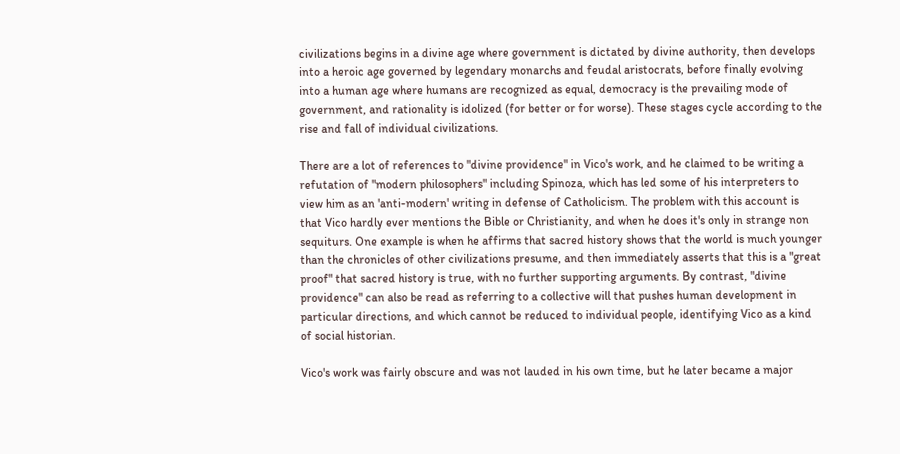civilizations begins in a divine age where government is dictated by divine authority, then develops into a heroic age governed by legendary monarchs and feudal aristocrats, before finally evolving into a human age where humans are recognized as equal, democracy is the prevailing mode of government, and rationality is idolized (for better or for worse). These stages cycle according to the rise and fall of individual civilizations.

There are a lot of references to "divine providence" in Vico's work, and he claimed to be writing a refutation of "modern philosophers" including Spinoza, which has led some of his interpreters to view him as an 'anti-modern' writing in defense of Catholicism. The problem with this account is that Vico hardly ever mentions the Bible or Christianity, and when he does it's only in strange non sequiturs. One example is when he affirms that sacred history shows that the world is much younger than the chronicles of other civilizations presume, and then immediately asserts that this is a "great proof" that sacred history is true, with no further supporting arguments. By contrast, "divine providence" can also be read as referring to a collective will that pushes human development in particular directions, and which cannot be reduced to individual people, identifying Vico as a kind of social historian.

Vico's work was fairly obscure and was not lauded in his own time, but he later became a major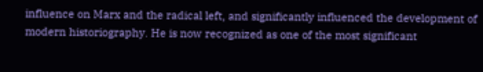influence on Marx and the radical left, and significantly influenced the development of modern historiography. He is now recognized as one of the most significant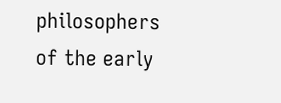philosophers of the early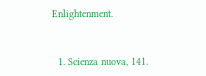Enlightenment.


  1. Scienza nuova, 141.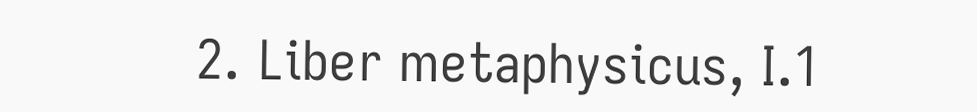2. Liber metaphysicus, I.1